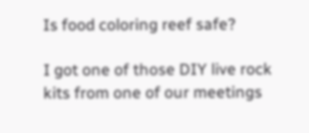Is food coloring reef safe?

I got one of those DIY live rock kits from one of our meetings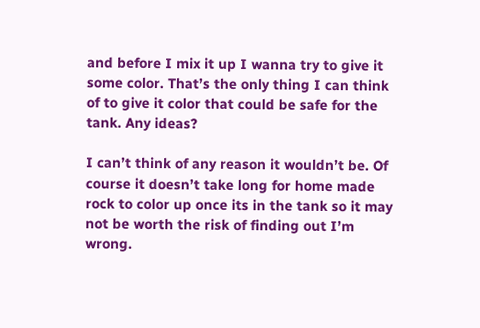and before I mix it up I wanna try to give it some color. That’s the only thing I can think of to give it color that could be safe for the tank. Any ideas?

I can’t think of any reason it wouldn’t be. Of course it doesn’t take long for home made rock to color up once its in the tank so it may not be worth the risk of finding out I’m wrong.